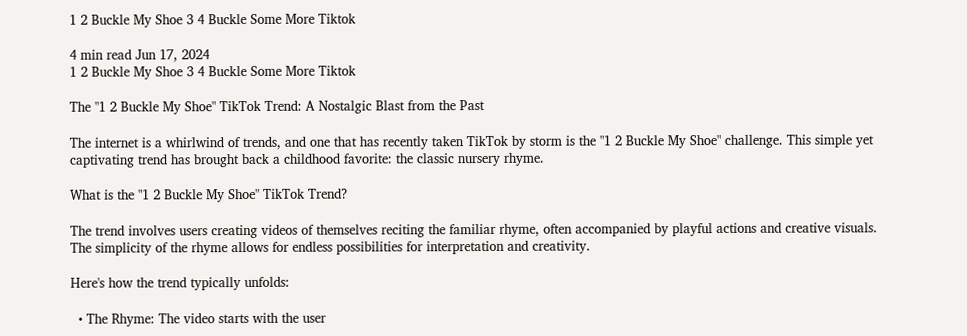1 2 Buckle My Shoe 3 4 Buckle Some More Tiktok

4 min read Jun 17, 2024
1 2 Buckle My Shoe 3 4 Buckle Some More Tiktok

The "1 2 Buckle My Shoe" TikTok Trend: A Nostalgic Blast from the Past

The internet is a whirlwind of trends, and one that has recently taken TikTok by storm is the "1 2 Buckle My Shoe" challenge. This simple yet captivating trend has brought back a childhood favorite: the classic nursery rhyme.

What is the "1 2 Buckle My Shoe" TikTok Trend?

The trend involves users creating videos of themselves reciting the familiar rhyme, often accompanied by playful actions and creative visuals. The simplicity of the rhyme allows for endless possibilities for interpretation and creativity.

Here's how the trend typically unfolds:

  • The Rhyme: The video starts with the user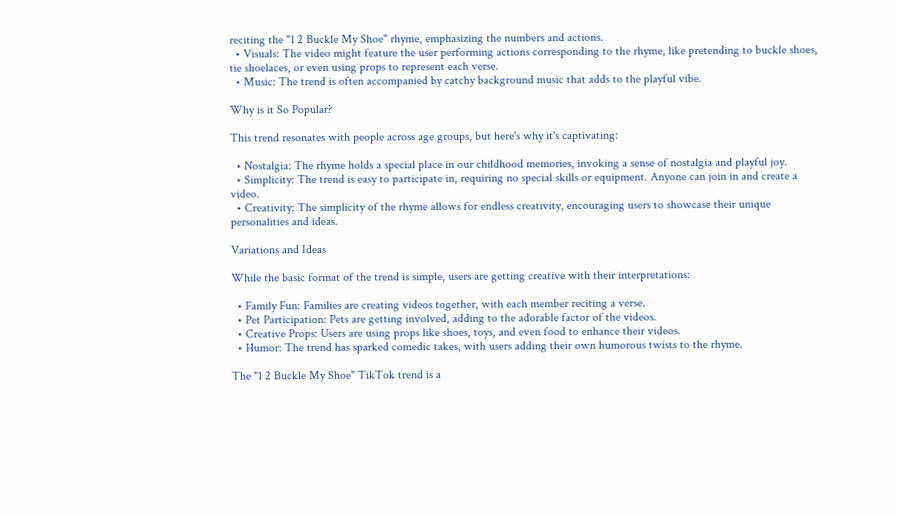reciting the "1 2 Buckle My Shoe" rhyme, emphasizing the numbers and actions.
  • Visuals: The video might feature the user performing actions corresponding to the rhyme, like pretending to buckle shoes, tie shoelaces, or even using props to represent each verse.
  • Music: The trend is often accompanied by catchy background music that adds to the playful vibe.

Why is it So Popular?

This trend resonates with people across age groups, but here's why it's captivating:

  • Nostalgia: The rhyme holds a special place in our childhood memories, invoking a sense of nostalgia and playful joy.
  • Simplicity: The trend is easy to participate in, requiring no special skills or equipment. Anyone can join in and create a video.
  • Creativity: The simplicity of the rhyme allows for endless creativity, encouraging users to showcase their unique personalities and ideas.

Variations and Ideas

While the basic format of the trend is simple, users are getting creative with their interpretations:

  • Family Fun: Families are creating videos together, with each member reciting a verse.
  • Pet Participation: Pets are getting involved, adding to the adorable factor of the videos.
  • Creative Props: Users are using props like shoes, toys, and even food to enhance their videos.
  • Humor: The trend has sparked comedic takes, with users adding their own humorous twists to the rhyme.

The "1 2 Buckle My Shoe" TikTok trend is a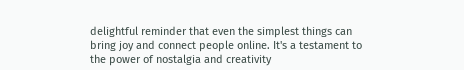delightful reminder that even the simplest things can bring joy and connect people online. It's a testament to the power of nostalgia and creativity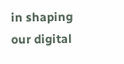in shaping our digital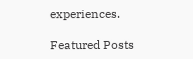experiences.

Featured Posts